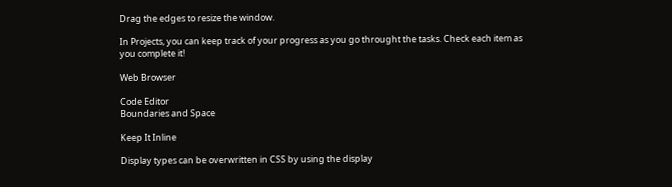Drag the edges to resize the window.

In Projects, you can keep track of your progress as you go throught the tasks. Check each item as you complete it!

Web Browser

Code Editor
Boundaries and Space

Keep It Inline

Display types can be overwritten in CSS by using the display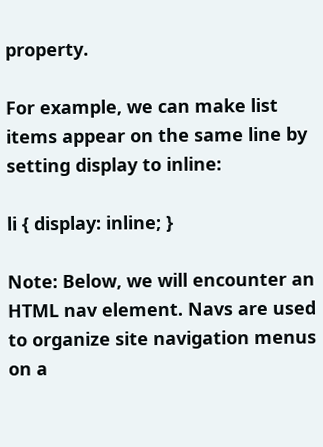property.

For example, we can make list items appear on the same line by setting display to inline:

li { display: inline; }

Note: Below, we will encounter an HTML nav element. Navs are used to organize site navigation menus on a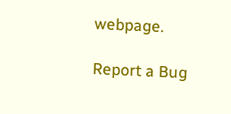webpage.

Report a Bug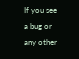If you see a bug or any other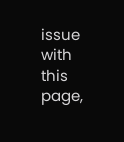issue with this page,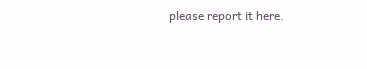please report it here.